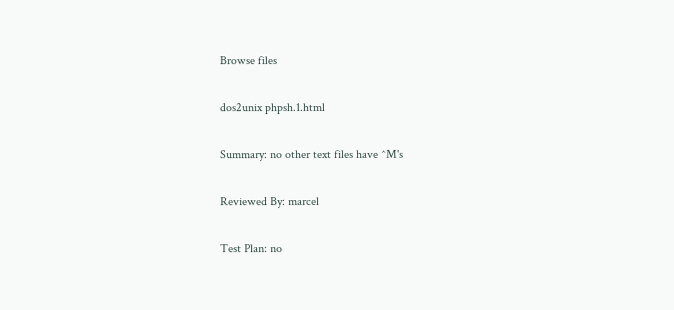Browse files

dos2unix phpsh.1.html

Summary: no other text files have ^M's

Reviewed By: marcel

Test Plan: no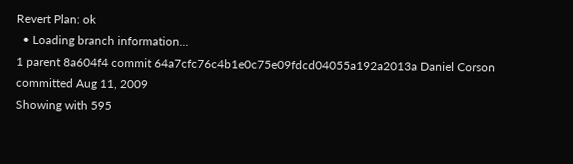Revert Plan: ok
  • Loading branch information...
1 parent 8a604f4 commit 64a7cfc76c4b1e0c75e09fdcd04055a192a2013a Daniel Corson committed Aug 11, 2009
Showing with 595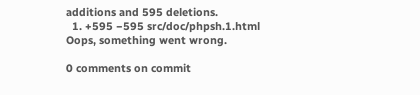additions and 595 deletions.
  1. +595 −595 src/doc/phpsh.1.html
Oops, something went wrong.

0 comments on commit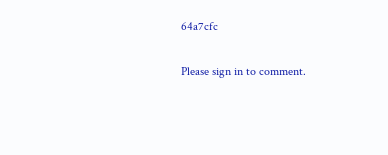64a7cfc

Please sign in to comment.